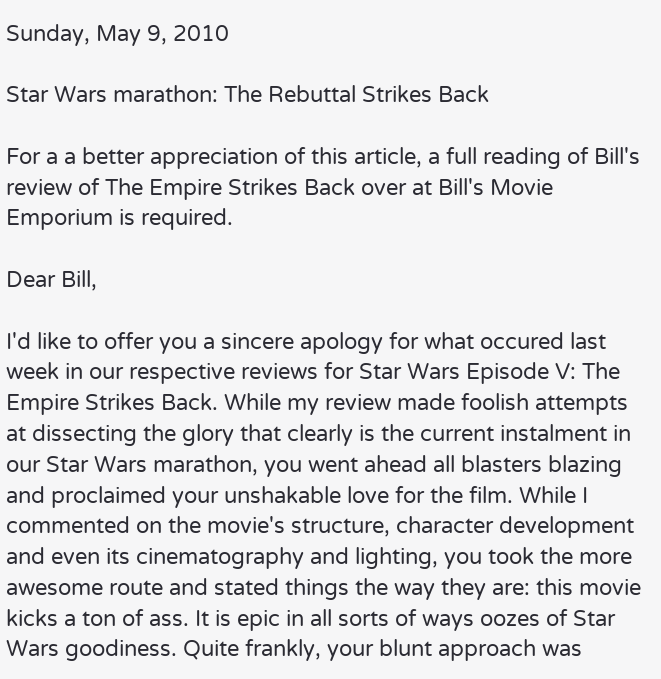Sunday, May 9, 2010

Star Wars marathon: The Rebuttal Strikes Back

For a a better appreciation of this article, a full reading of Bill's review of The Empire Strikes Back over at Bill's Movie Emporium is required.

Dear Bill,

I'd like to offer you a sincere apology for what occured last week in our respective reviews for Star Wars Episode V: The Empire Strikes Back. While my review made foolish attempts at dissecting the glory that clearly is the current instalment in our Star Wars marathon, you went ahead all blasters blazing and proclaimed your unshakable love for the film. While I commented on the movie's structure, character development and even its cinematography and lighting, you took the more awesome route and stated things the way they are: this movie kicks a ton of ass. It is epic in all sorts of ways oozes of Star Wars goodiness. Quite frankly, your blunt approach was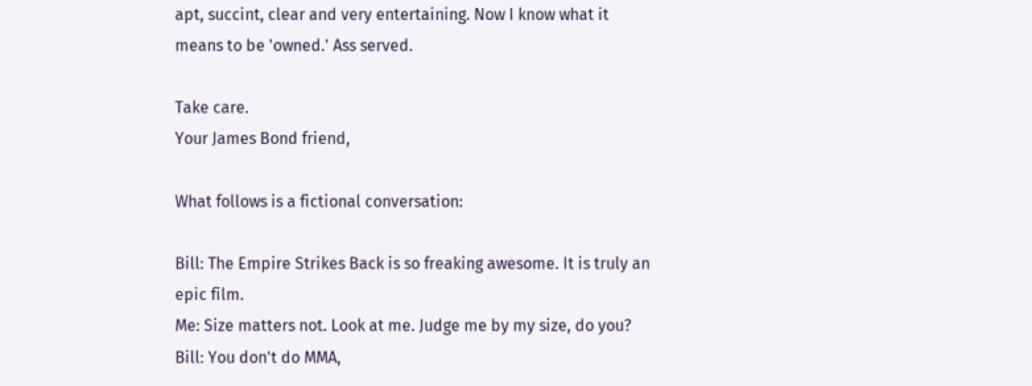apt, succint, clear and very entertaining. Now I know what it means to be 'owned.' Ass served.

Take care.
Your James Bond friend,

What follows is a fictional conversation:

Bill: The Empire Strikes Back is so freaking awesome. It is truly an epic film.
Me: Size matters not. Look at me. Judge me by my size, do you?
Bill: You don't do MMA,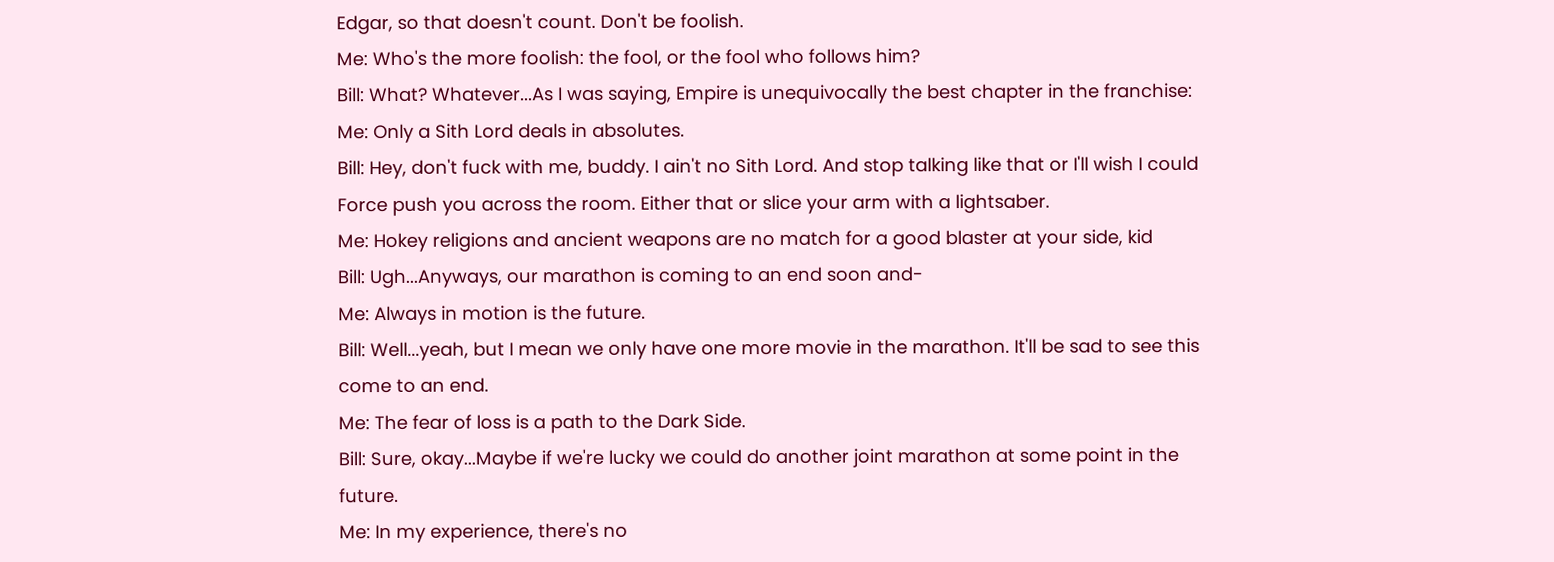Edgar, so that doesn't count. Don't be foolish.
Me: Who's the more foolish: the fool, or the fool who follows him?
Bill: What? Whatever...As I was saying, Empire is unequivocally the best chapter in the franchise:
Me: Only a Sith Lord deals in absolutes.
Bill: Hey, don't fuck with me, buddy. I ain't no Sith Lord. And stop talking like that or I'll wish I could Force push you across the room. Either that or slice your arm with a lightsaber.
Me: Hokey religions and ancient weapons are no match for a good blaster at your side, kid
Bill: Ugh...Anyways, our marathon is coming to an end soon and-
Me: Always in motion is the future.
Bill: Well...yeah, but I mean we only have one more movie in the marathon. It'll be sad to see this come to an end.
Me: The fear of loss is a path to the Dark Side.
Bill: Sure, okay...Maybe if we're lucky we could do another joint marathon at some point in the future.
Me: In my experience, there's no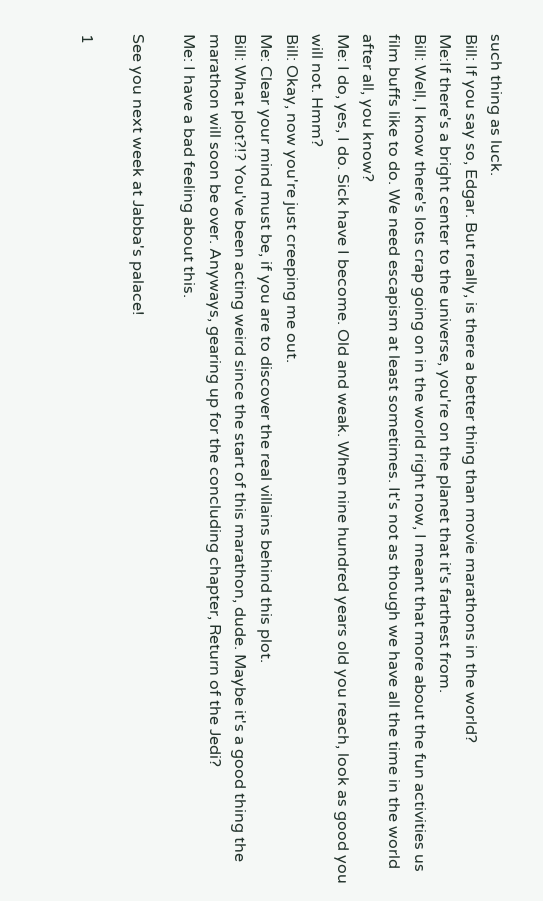such thing as luck.
Bill: If you say so, Edgar. But really, is there a better thing than movie marathons in the world?
Me:If there's a bright center to the universe, you're on the planet that it's farthest from.
Bill: Well, I know there's lots crap going on in the world right now, I meant that more about the fun activities us film buffs like to do. We need escapism at least sometimes. It's not as though we have all the time in the world after all, you know?
Me: I do, yes, I do. Sick have I become. Old and weak. When nine hundred years old you reach, look as good you will not. Hmm?
Bill: Okay, now you're just creeping me out.
Me: Clear your mind must be, if you are to discover the real villains behind this plot.
Bill: What plot?!? You've been acting weird since the start of this marathon, dude. Maybe it's a good thing the marathon will soon be over. Anyways, gearing up for the concluding chapter, Return of the Jedi?
Me: I have a bad feeling about this.

See you next week at Jabba's palace!

1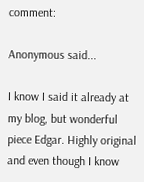comment:

Anonymous said...

I know I said it already at my blog, but wonderful piece Edgar. Highly original and even though I know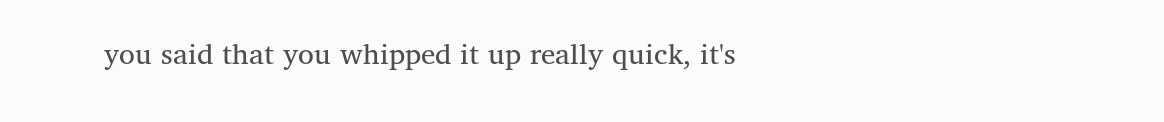you said that you whipped it up really quick, it's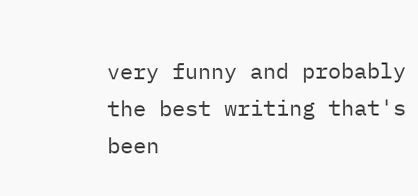very funny and probably the best writing that's been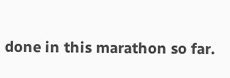done in this marathon so far.